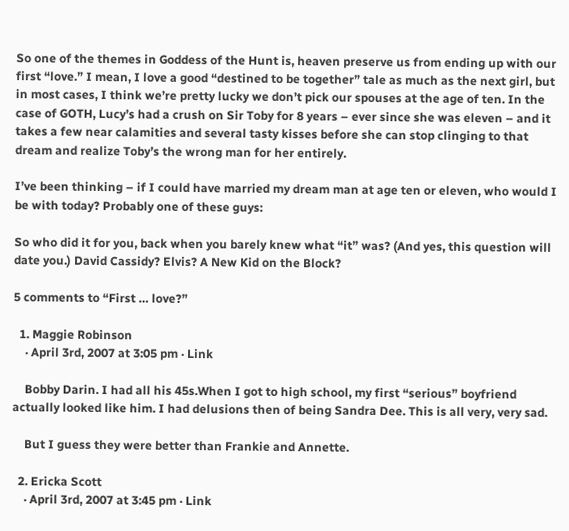So one of the themes in Goddess of the Hunt is, heaven preserve us from ending up with our first “love.” I mean, I love a good “destined to be together” tale as much as the next girl, but in most cases, I think we’re pretty lucky we don’t pick our spouses at the age of ten. In the case of GOTH, Lucy’s had a crush on Sir Toby for 8 years – ever since she was eleven – and it takes a few near calamities and several tasty kisses before she can stop clinging to that dream and realize Toby’s the wrong man for her entirely.

I’ve been thinking – if I could have married my dream man at age ten or eleven, who would I be with today? Probably one of these guys:

So who did it for you, back when you barely knew what “it” was? (And yes, this question will date you.) David Cassidy? Elvis? A New Kid on the Block?

5 comments to “First … love?”

  1. Maggie Robinson
    · April 3rd, 2007 at 3:05 pm · Link

    Bobby Darin. I had all his 45s.When I got to high school, my first “serious” boyfriend actually looked like him. I had delusions then of being Sandra Dee. This is all very, very sad.

    But I guess they were better than Frankie and Annette.

  2. Ericka Scott
    · April 3rd, 2007 at 3:45 pm · Link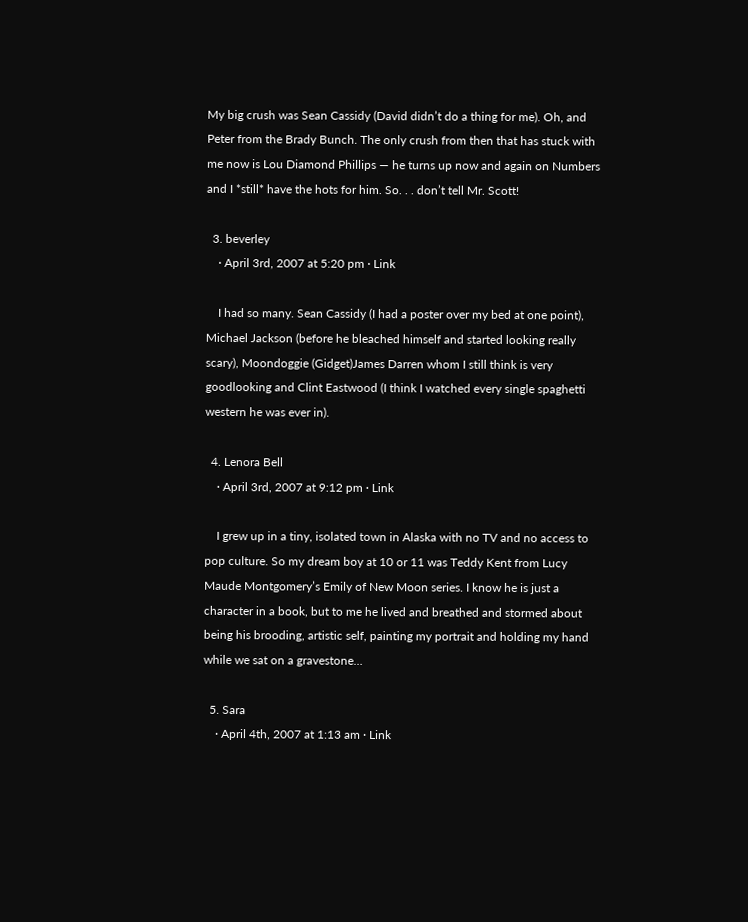My big crush was Sean Cassidy (David didn’t do a thing for me). Oh, and Peter from the Brady Bunch. The only crush from then that has stuck with me now is Lou Diamond Phillips — he turns up now and again on Numbers and I *still* have the hots for him. So. . . don’t tell Mr. Scott!

  3. beverley
    · April 3rd, 2007 at 5:20 pm · Link

    I had so many. Sean Cassidy (I had a poster over my bed at one point), Michael Jackson (before he bleached himself and started looking really scary), Moondoggie (Gidget)James Darren whom I still think is very goodlooking and Clint Eastwood (I think I watched every single spaghetti western he was ever in).

  4. Lenora Bell
    · April 3rd, 2007 at 9:12 pm · Link

    I grew up in a tiny, isolated town in Alaska with no TV and no access to pop culture. So my dream boy at 10 or 11 was Teddy Kent from Lucy Maude Montgomery’s Emily of New Moon series. I know he is just a character in a book, but to me he lived and breathed and stormed about being his brooding, artistic self, painting my portrait and holding my hand while we sat on a gravestone…

  5. Sara
    · April 4th, 2007 at 1:13 am · Link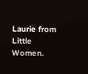Laurie from Little Women.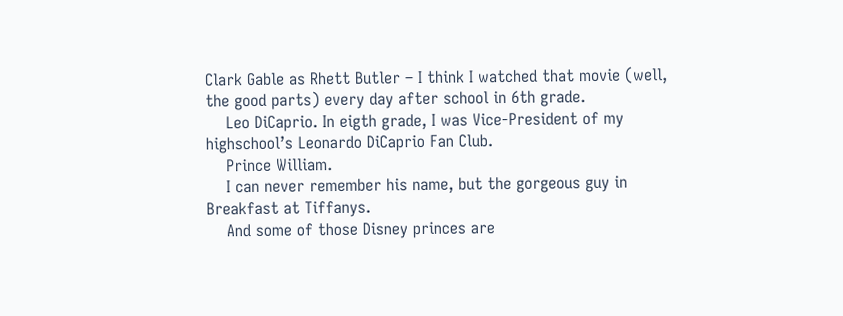Clark Gable as Rhett Butler – I think I watched that movie (well, the good parts) every day after school in 6th grade.
    Leo DiCaprio. In eigth grade, I was Vice-President of my highschool’s Leonardo DiCaprio Fan Club.
    Prince William.
    I can never remember his name, but the gorgeous guy in Breakfast at Tiffanys.
    And some of those Disney princes are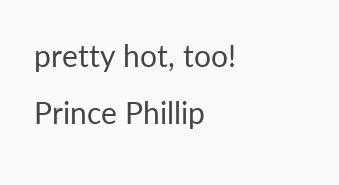pretty hot, too! Prince Phillip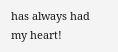has always had my heart!